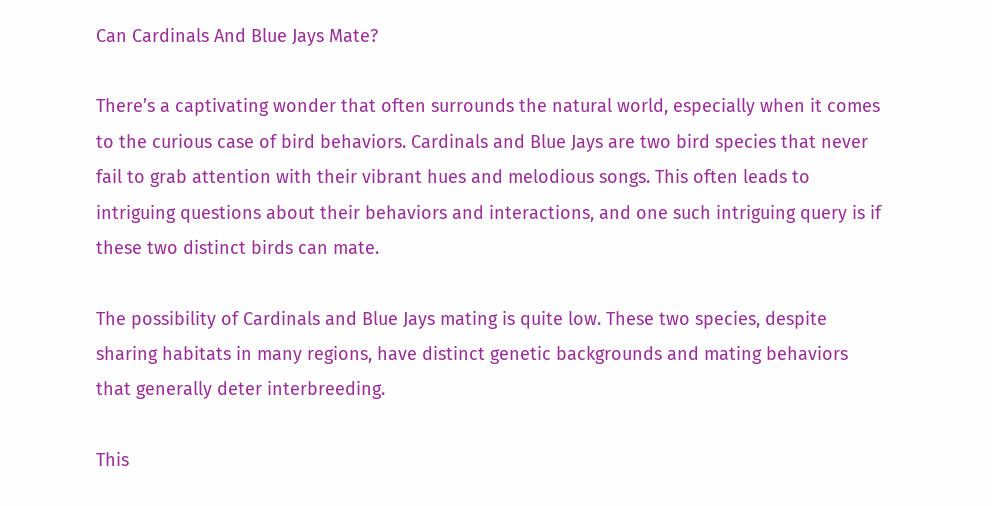Can Cardinals And Blue Jays Mate?

There’s a captivating wonder that often surrounds the natural world, especially when it comes to the curious case of bird behaviors. Cardinals and Blue Jays are two bird species that never fail to grab attention with their vibrant hues and melodious songs. This often leads to intriguing questions about their behaviors and interactions, and one such intriguing query is if these two distinct birds can mate.

The possibility of Cardinals and Blue Jays mating is quite low. These two species, despite sharing habitats in many regions, have distinct genetic backgrounds and mating behaviors that generally deter interbreeding.

This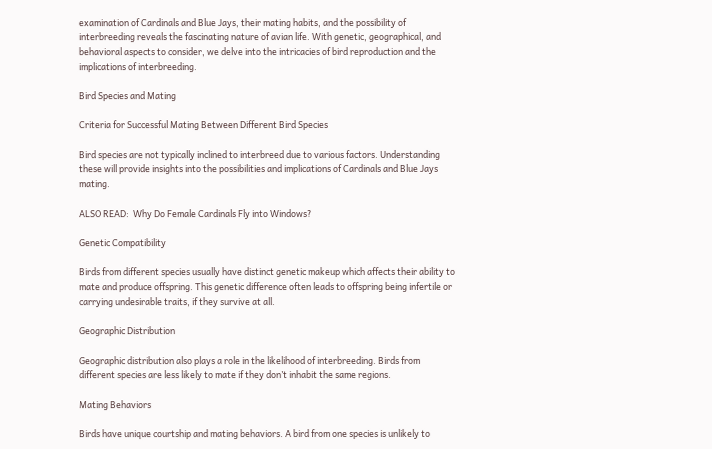examination of Cardinals and Blue Jays, their mating habits, and the possibility of interbreeding reveals the fascinating nature of avian life. With genetic, geographical, and behavioral aspects to consider, we delve into the intricacies of bird reproduction and the implications of interbreeding.

Bird Species and Mating

Criteria for Successful Mating Between Different Bird Species

Bird species are not typically inclined to interbreed due to various factors. Understanding these will provide insights into the possibilities and implications of Cardinals and Blue Jays mating.

ALSO READ:  Why Do Female Cardinals Fly into Windows?

Genetic Compatibility

Birds from different species usually have distinct genetic makeup which affects their ability to mate and produce offspring. This genetic difference often leads to offspring being infertile or carrying undesirable traits, if they survive at all.

Geographic Distribution

Geographic distribution also plays a role in the likelihood of interbreeding. Birds from different species are less likely to mate if they don’t inhabit the same regions.

Mating Behaviors

Birds have unique courtship and mating behaviors. A bird from one species is unlikely to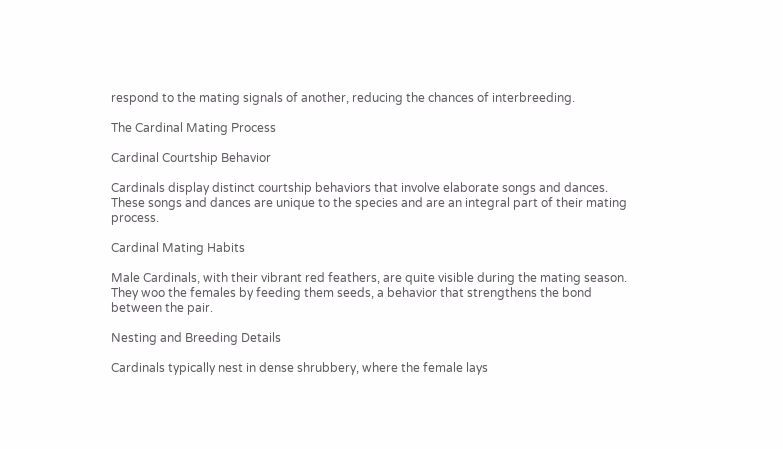respond to the mating signals of another, reducing the chances of interbreeding.

The Cardinal Mating Process

Cardinal Courtship Behavior

Cardinals display distinct courtship behaviors that involve elaborate songs and dances. These songs and dances are unique to the species and are an integral part of their mating process.

Cardinal Mating Habits

Male Cardinals, with their vibrant red feathers, are quite visible during the mating season. They woo the females by feeding them seeds, a behavior that strengthens the bond between the pair.

Nesting and Breeding Details

Cardinals typically nest in dense shrubbery, where the female lays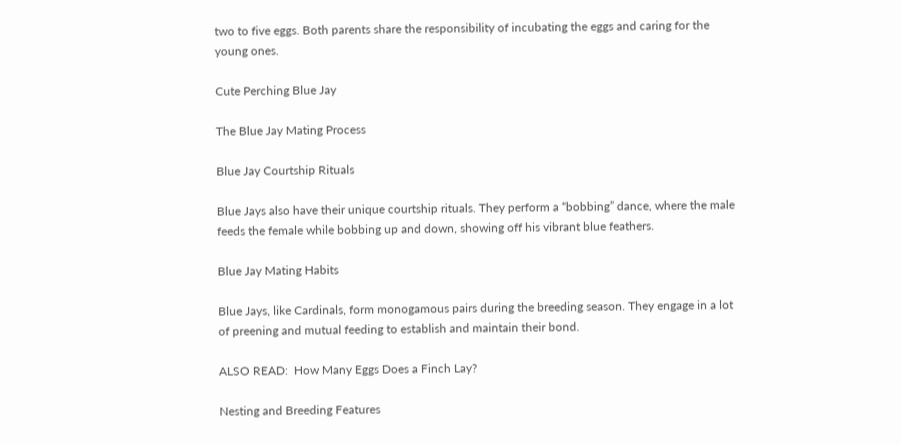two to five eggs. Both parents share the responsibility of incubating the eggs and caring for the young ones.

Cute Perching Blue Jay

The Blue Jay Mating Process

Blue Jay Courtship Rituals

Blue Jays also have their unique courtship rituals. They perform a “bobbing” dance, where the male feeds the female while bobbing up and down, showing off his vibrant blue feathers.

Blue Jay Mating Habits

Blue Jays, like Cardinals, form monogamous pairs during the breeding season. They engage in a lot of preening and mutual feeding to establish and maintain their bond.

ALSO READ:  How Many Eggs Does a Finch Lay?

Nesting and Breeding Features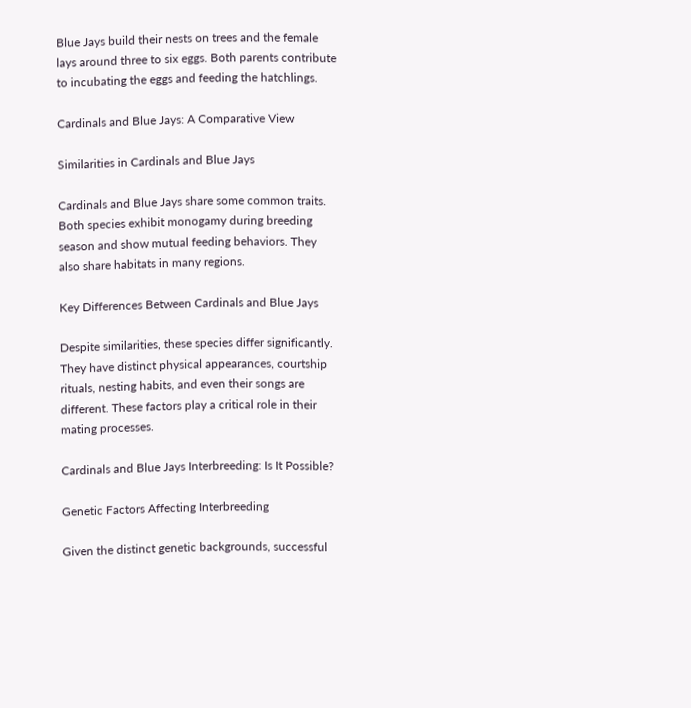Blue Jays build their nests on trees and the female lays around three to six eggs. Both parents contribute to incubating the eggs and feeding the hatchlings.

Cardinals and Blue Jays: A Comparative View

Similarities in Cardinals and Blue Jays

Cardinals and Blue Jays share some common traits. Both species exhibit monogamy during breeding season and show mutual feeding behaviors. They also share habitats in many regions.

Key Differences Between Cardinals and Blue Jays

Despite similarities, these species differ significantly. They have distinct physical appearances, courtship rituals, nesting habits, and even their songs are different. These factors play a critical role in their mating processes.

Cardinals and Blue Jays Interbreeding: Is It Possible?

Genetic Factors Affecting Interbreeding

Given the distinct genetic backgrounds, successful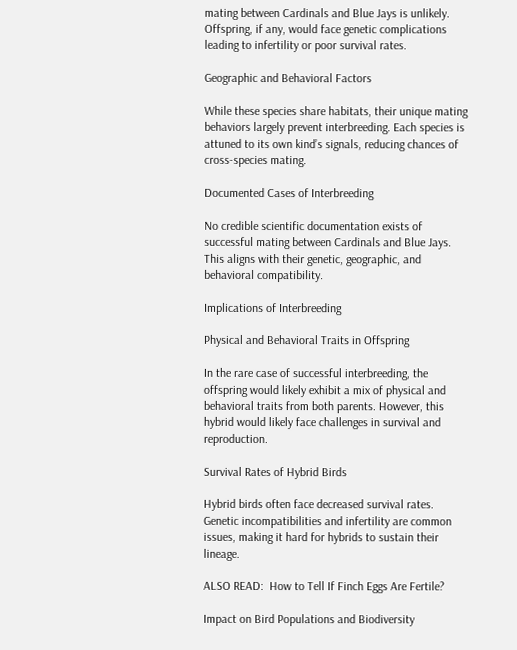mating between Cardinals and Blue Jays is unlikely. Offspring, if any, would face genetic complications leading to infertility or poor survival rates.

Geographic and Behavioral Factors

While these species share habitats, their unique mating behaviors largely prevent interbreeding. Each species is attuned to its own kind’s signals, reducing chances of cross-species mating.

Documented Cases of Interbreeding

No credible scientific documentation exists of successful mating between Cardinals and Blue Jays. This aligns with their genetic, geographic, and behavioral compatibility.

Implications of Interbreeding

Physical and Behavioral Traits in Offspring

In the rare case of successful interbreeding, the offspring would likely exhibit a mix of physical and behavioral traits from both parents. However, this hybrid would likely face challenges in survival and reproduction.

Survival Rates of Hybrid Birds

Hybrid birds often face decreased survival rates. Genetic incompatibilities and infertility are common issues, making it hard for hybrids to sustain their lineage.

ALSO READ:  How to Tell If Finch Eggs Are Fertile?

Impact on Bird Populations and Biodiversity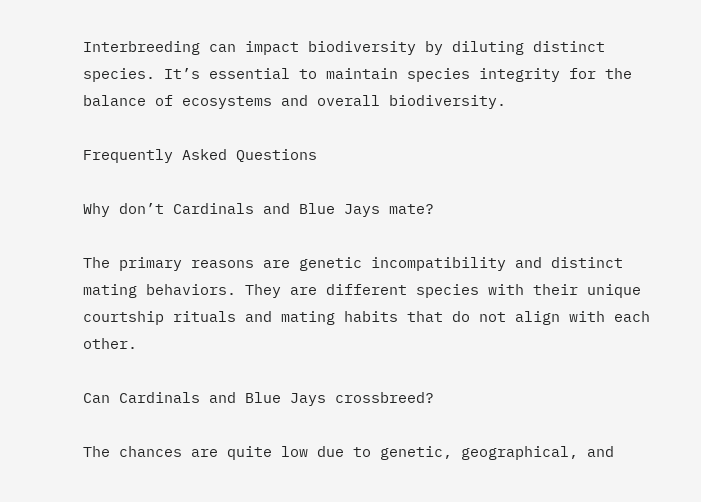Interbreeding can impact biodiversity by diluting distinct species. It’s essential to maintain species integrity for the balance of ecosystems and overall biodiversity.

Frequently Asked Questions

Why don’t Cardinals and Blue Jays mate?

The primary reasons are genetic incompatibility and distinct mating behaviors. They are different species with their unique courtship rituals and mating habits that do not align with each other.

Can Cardinals and Blue Jays crossbreed?

The chances are quite low due to genetic, geographical, and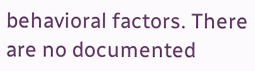behavioral factors. There are no documented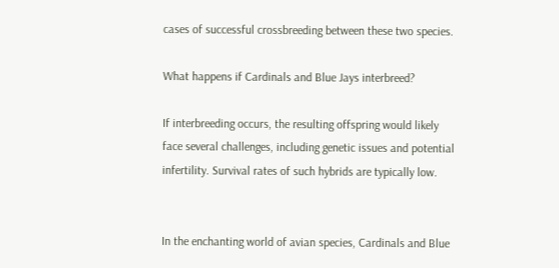cases of successful crossbreeding between these two species.

What happens if Cardinals and Blue Jays interbreed?

If interbreeding occurs, the resulting offspring would likely face several challenges, including genetic issues and potential infertility. Survival rates of such hybrids are typically low.


In the enchanting world of avian species, Cardinals and Blue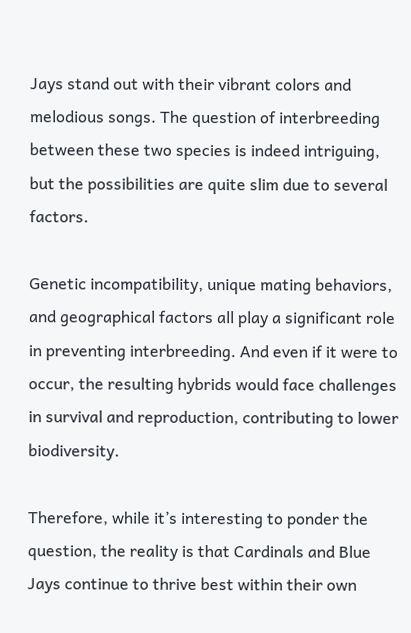Jays stand out with their vibrant colors and melodious songs. The question of interbreeding between these two species is indeed intriguing, but the possibilities are quite slim due to several factors.

Genetic incompatibility, unique mating behaviors, and geographical factors all play a significant role in preventing interbreeding. And even if it were to occur, the resulting hybrids would face challenges in survival and reproduction, contributing to lower biodiversity.

Therefore, while it’s interesting to ponder the question, the reality is that Cardinals and Blue Jays continue to thrive best within their own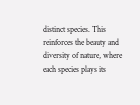distinct species. This reinforces the beauty and diversity of nature, where each species plays its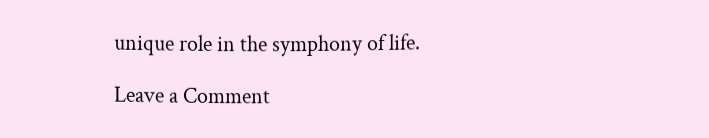unique role in the symphony of life.

Leave a Comment